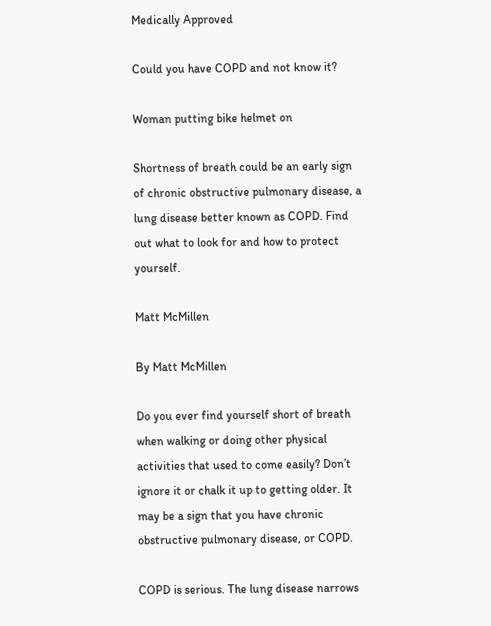Medically Approved

Could you have COPD and not know it?

Woman putting bike helmet on

Shortness of breath could be an early sign of chronic obstructive pulmonary disease, a lung disease better known as COPD. Find out what to look for and how to protect yourself.

Matt McMillen

By Matt McMillen

Do you ever find yourself short of breath when walking or doing other physical activities that used to come easily? Don’t ignore it or chalk it up to getting older. It may be a sign that you have chronic obstructive pulmonary disease, or COPD.

COPD is serious. The lung disease narrows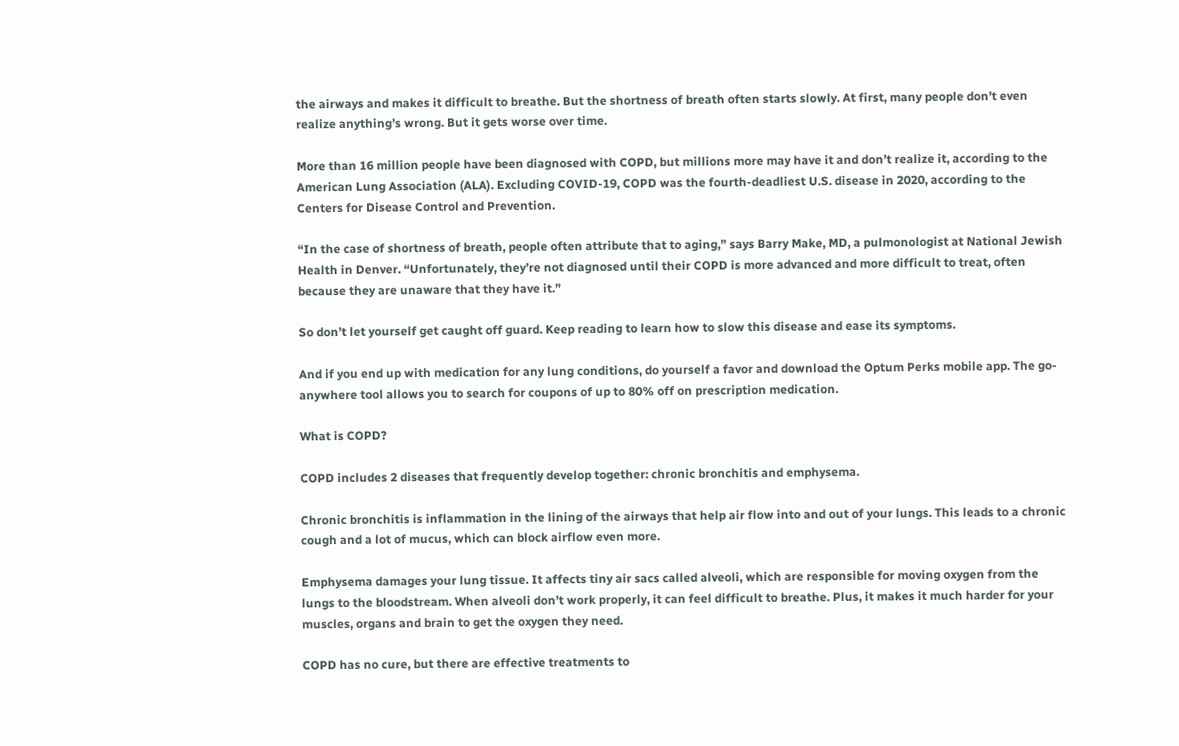the airways and makes it difficult to breathe. But the shortness of breath often starts slowly. At first, many people don’t even realize anything’s wrong. But it gets worse over time.

More than 16 million people have been diagnosed with COPD, but millions more may have it and don’t realize it, according to the American Lung Association (ALA). Excluding COVID-19, COPD was the fourth-deadliest U.S. disease in 2020, according to the Centers for Disease Control and Prevention.

“In the case of shortness of breath, people often attribute that to aging,” says Barry Make, MD, a pulmonologist at National Jewish Health in Denver. “Unfortunately, they’re not diagnosed until their COPD is more advanced and more difficult to treat, often because they are unaware that they have it.”

So don’t let yourself get caught off guard. Keep reading to learn how to slow this disease and ease its symptoms.

And if you end up with medication for any lung conditions, do yourself a favor and download the Optum Perks mobile app. The go-anywhere tool allows you to search for coupons of up to 80% off on prescription medication.

What is COPD?

COPD includes 2 diseases that frequently develop together: chronic bronchitis and emphysema.

Chronic bronchitis is inflammation in the lining of the airways that help air flow into and out of your lungs. This leads to a chronic cough and a lot of mucus, which can block airflow even more.

Emphysema damages your lung tissue. It affects tiny air sacs called alveoli, which are responsible for moving oxygen from the lungs to the bloodstream. When alveoli don’t work properly, it can feel difficult to breathe. Plus, it makes it much harder for your muscles, organs and brain to get the oxygen they need.

COPD has no cure, but there are effective treatments to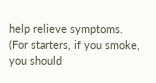help relieve symptoms. (For starters, if you smoke, you should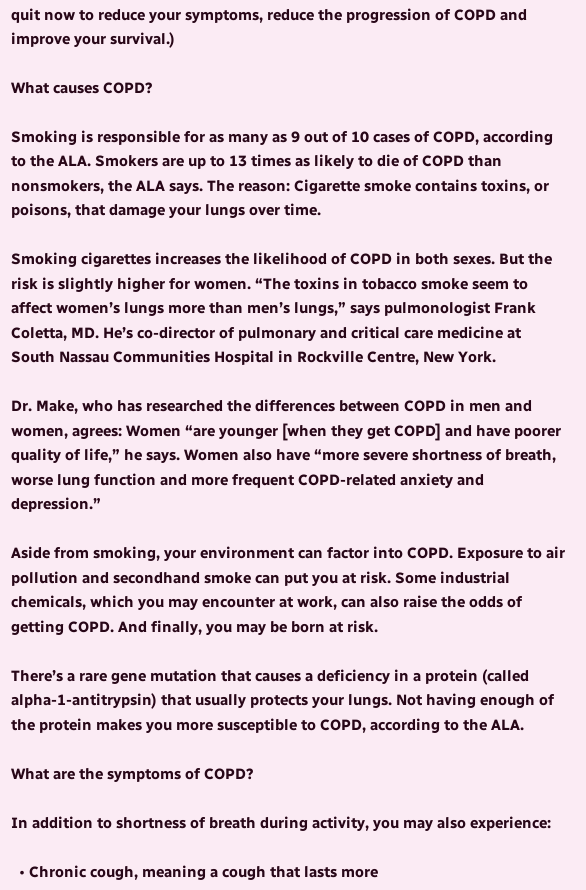quit now to reduce your symptoms, reduce the progression of COPD and improve your survival.)

What causes COPD?

Smoking is responsible for as many as 9 out of 10 cases of COPD, according to the ALA. Smokers are up to 13 times as likely to die of COPD than nonsmokers, the ALA says. The reason: Cigarette smoke contains toxins, or poisons, that damage your lungs over time.

Smoking cigarettes increases the likelihood of COPD in both sexes. But the risk is slightly higher for women. “The toxins in tobacco smoke seem to affect women’s lungs more than men’s lungs,” says pulmonologist Frank Coletta, MD. He’s co-director of pulmonary and critical care medicine at South Nassau Communities Hospital in Rockville Centre, New York.

Dr. Make, who has researched the differences between COPD in men and women, agrees: Women “are younger [when they get COPD] and have poorer quality of life,” he says. Women also have “more severe shortness of breath, worse lung function and more frequent COPD-related anxiety and depression.”

Aside from smoking, your environment can factor into COPD. Exposure to air pollution and secondhand smoke can put you at risk. Some industrial chemicals, which you may encounter at work, can also raise the odds of getting COPD. And finally, you may be born at risk.

There’s a rare gene mutation that causes a deficiency in a protein (called alpha-1-antitrypsin) that usually protects your lungs. Not having enough of the protein makes you more susceptible to COPD, according to the ALA.

What are the symptoms of COPD?

In addition to shortness of breath during activity, you may also experience:

  • Chronic cough, meaning a cough that lasts more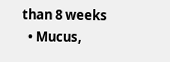than 8 weeks
  • Mucus,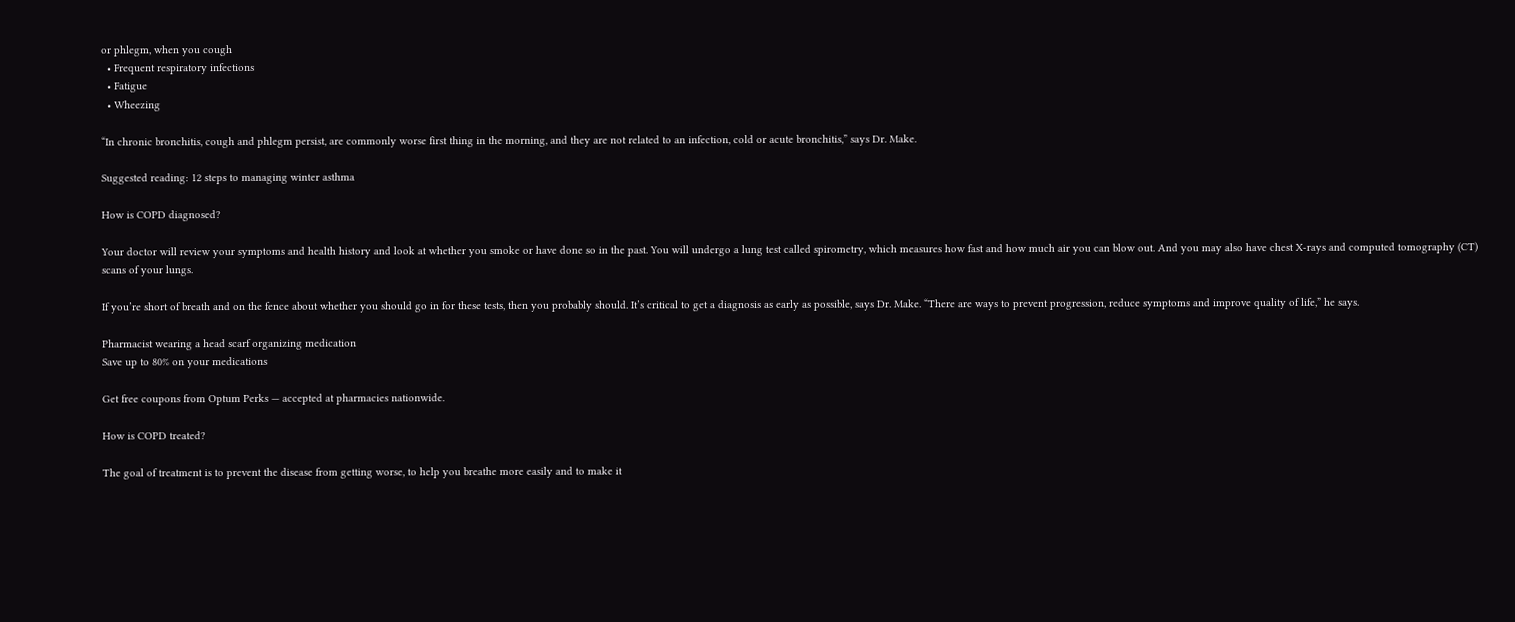or phlegm, when you cough
  • Frequent respiratory infections
  • Fatigue
  • Wheezing

“In chronic bronchitis, cough and phlegm persist, are commonly worse first thing in the morning, and they are not related to an infection, cold or acute bronchitis,” says Dr. Make.

Suggested reading: 12 steps to managing winter asthma

How is COPD diagnosed?

Your doctor will review your symptoms and health history and look at whether you smoke or have done so in the past. You will undergo a lung test called spirometry, which measures how fast and how much air you can blow out. And you may also have chest X-rays and computed tomography (CT) scans of your lungs.

If you’re short of breath and on the fence about whether you should go in for these tests, then you probably should. It’s critical to get a diagnosis as early as possible, says Dr. Make. “There are ways to prevent progression, reduce symptoms and improve quality of life,” he says.

Pharmacist wearing a head scarf organizing medication
Save up to 80% on your medications

Get free coupons from Optum Perks — accepted at pharmacies nationwide.

How is COPD treated?

The goal of treatment is to prevent the disease from getting worse, to help you breathe more easily and to make it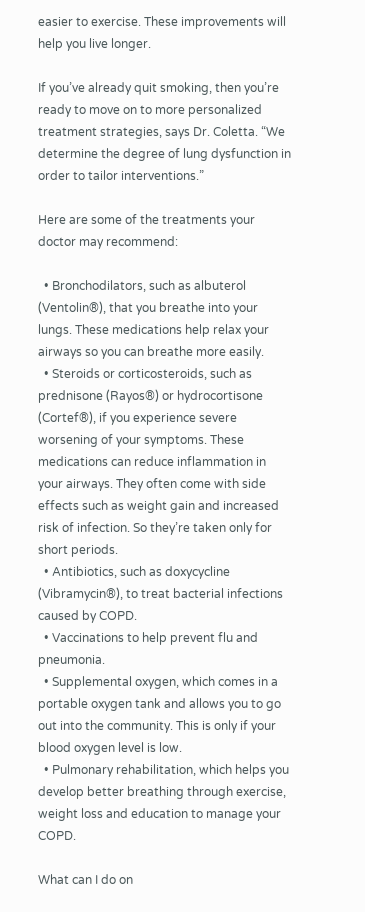easier to exercise. These improvements will help you live longer.

If you’ve already quit smoking, then you’re ready to move on to more personalized treatment strategies, says Dr. Coletta. “We determine the degree of lung dysfunction in order to tailor interventions.”

Here are some of the treatments your doctor may recommend:

  • Bronchodilators, such as albuterol (Ventolin®), that you breathe into your lungs. These medications help relax your airways so you can breathe more easily.
  • Steroids or corticosteroids, such as prednisone (Rayos®) or hydrocortisone (Cortef®), if you experience severe worsening of your symptoms. These medications can reduce inflammation in your airways. They often come with side effects such as weight gain and increased risk of infection. So they’re taken only for short periods.
  • Antibiotics, such as doxycycline (Vibramycin®), to treat bacterial infections caused by COPD.
  • Vaccinations to help prevent flu and pneumonia.
  • Supplemental oxygen, which comes in a portable oxygen tank and allows you to go out into the community. This is only if your blood oxygen level is low.
  • Pulmonary rehabilitation, which helps you develop better breathing through exercise, weight loss and education to manage your COPD.

What can I do on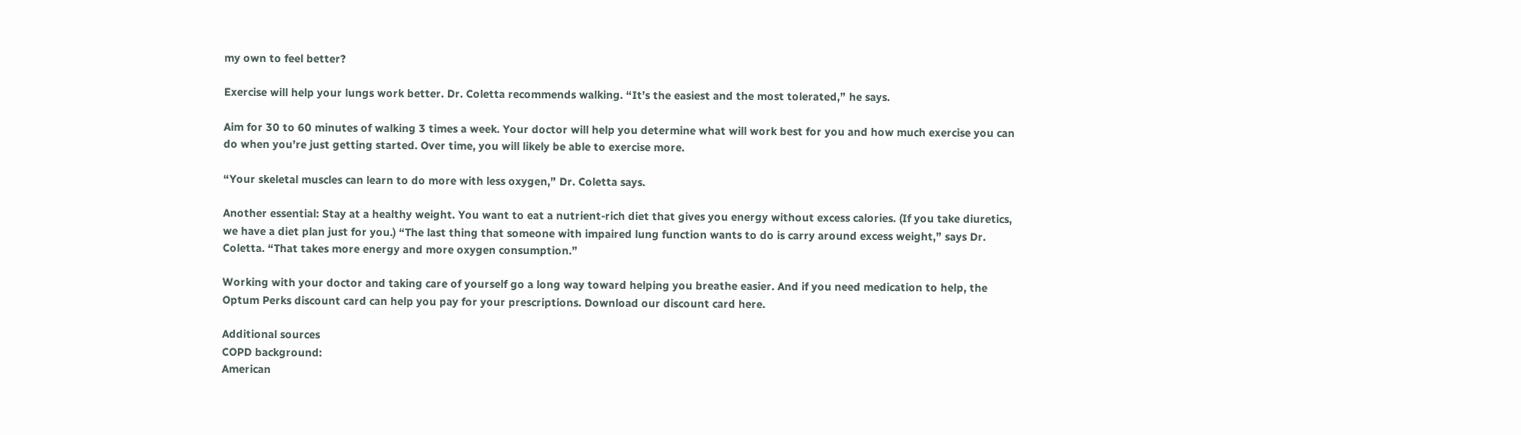my own to feel better?

Exercise will help your lungs work better. Dr. Coletta recommends walking. “It’s the easiest and the most tolerated,” he says.

Aim for 30 to 60 minutes of walking 3 times a week. Your doctor will help you determine what will work best for you and how much exercise you can do when you’re just getting started. Over time, you will likely be able to exercise more.

“Your skeletal muscles can learn to do more with less oxygen,” Dr. Coletta says.

Another essential: Stay at a healthy weight. You want to eat a nutrient-rich diet that gives you energy without excess calories. (If you take diuretics, we have a diet plan just for you.) “The last thing that someone with impaired lung function wants to do is carry around excess weight,” says Dr. Coletta. “That takes more energy and more oxygen consumption.”

Working with your doctor and taking care of yourself go a long way toward helping you breathe easier. And if you need medication to help, the Optum Perks discount card can help you pay for your prescriptions. Download our discount card here.

Additional sources
COPD background:
American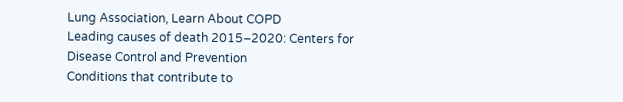Lung Association, Learn About COPD
Leading causes of death 2015–2020: Centers for Disease Control and Prevention
Conditions that contribute to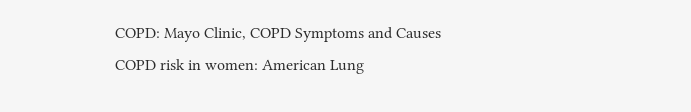COPD: Mayo Clinic, COPD Symptoms and Causes
COPD risk in women: American Lung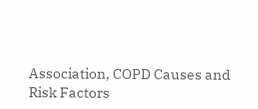Association, COPD Causes and Risk Factors